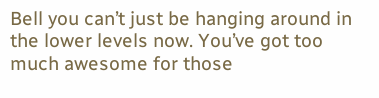Bell you can’t just be hanging around in the lower levels now. You’ve got too much awesome for those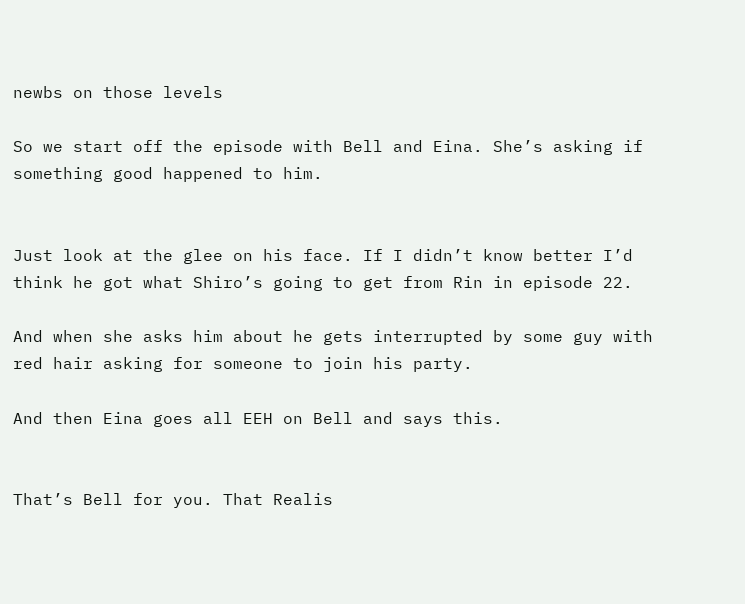newbs on those levels

So we start off the episode with Bell and Eina. She’s asking if something good happened to him.


Just look at the glee on his face. If I didn’t know better I’d think he got what Shiro’s going to get from Rin in episode 22.

And when she asks him about he gets interrupted by some guy with red hair asking for someone to join his party.

And then Eina goes all EEH on Bell and says this.


That’s Bell for you. That Realis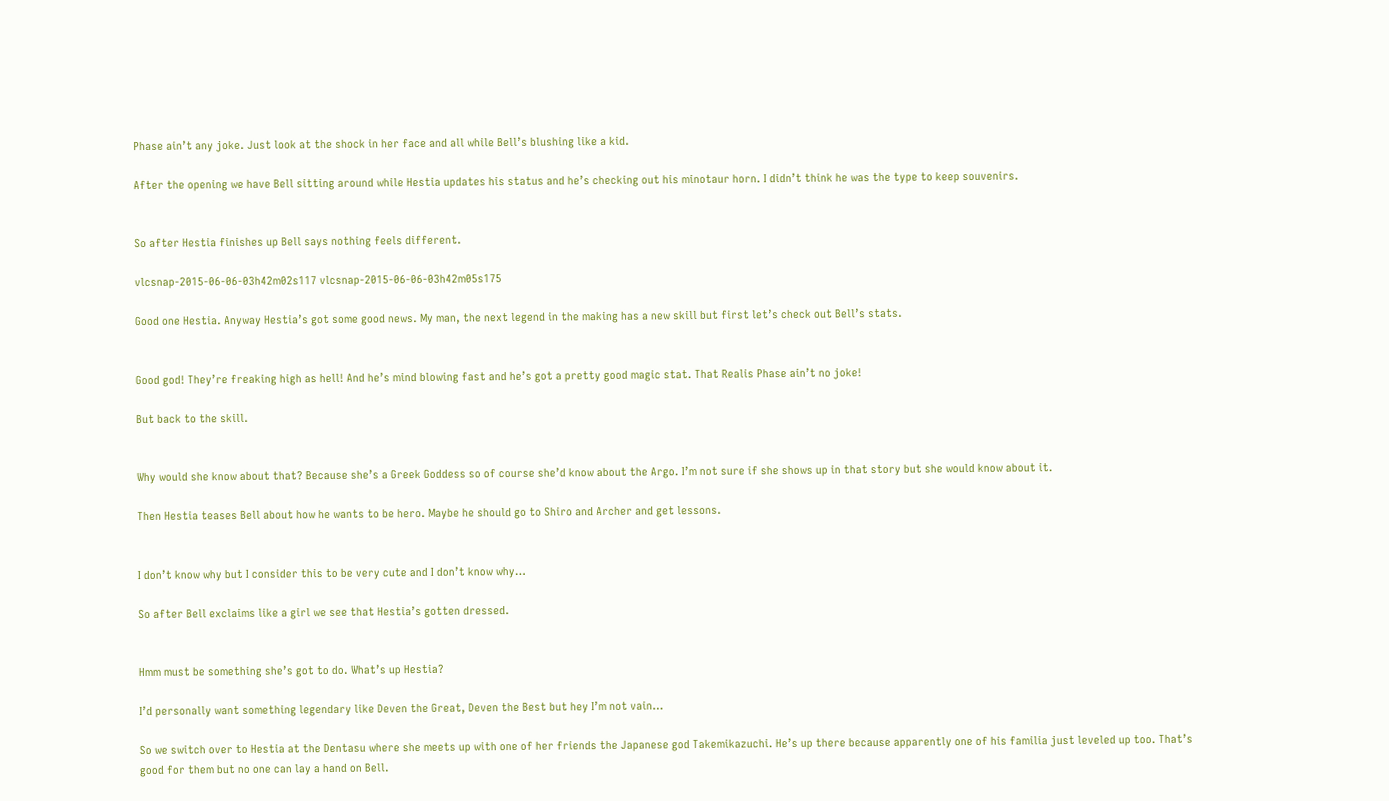Phase ain’t any joke. Just look at the shock in her face and all while Bell’s blushing like a kid.

After the opening we have Bell sitting around while Hestia updates his status and he’s checking out his minotaur horn. I didn’t think he was the type to keep souvenirs.


So after Hestia finishes up Bell says nothing feels different.

vlcsnap-2015-06-06-03h42m02s117 vlcsnap-2015-06-06-03h42m05s175

Good one Hestia. Anyway Hestia’s got some good news. My man, the next legend in the making has a new skill but first let’s check out Bell’s stats.


Good god! They’re freaking high as hell! And he’s mind blowing fast and he’s got a pretty good magic stat. That Realis Phase ain’t no joke!

But back to the skill.


Why would she know about that? Because she’s a Greek Goddess so of course she’d know about the Argo. I’m not sure if she shows up in that story but she would know about it.

Then Hestia teases Bell about how he wants to be hero. Maybe he should go to Shiro and Archer and get lessons.


I don’t know why but I consider this to be very cute and I don’t know why…

So after Bell exclaims like a girl we see that Hestia’s gotten dressed.


Hmm must be something she’s got to do. What’s up Hestia?

I’d personally want something legendary like Deven the Great, Deven the Best but hey I’m not vain…

So we switch over to Hestia at the Dentasu where she meets up with one of her friends the Japanese god Takemikazuchi. He’s up there because apparently one of his familia just leveled up too. That’s good for them but no one can lay a hand on Bell.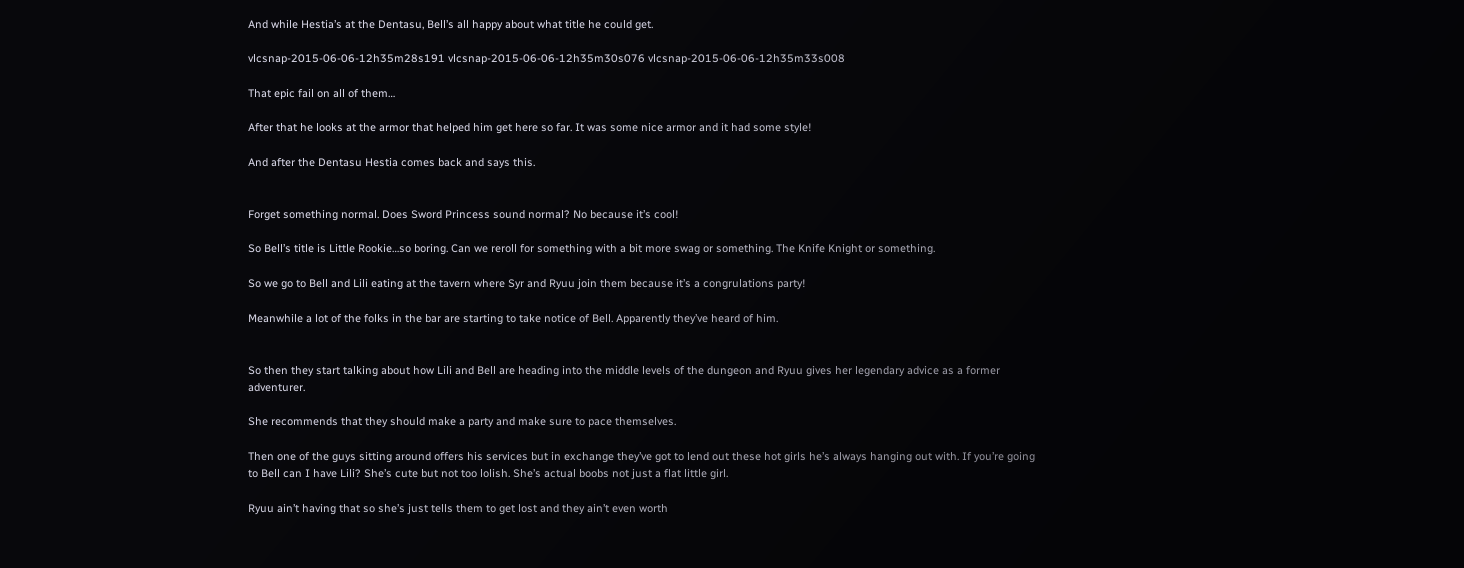And while Hestia’s at the Dentasu, Bell’s all happy about what title he could get.

vlcsnap-2015-06-06-12h35m28s191 vlcsnap-2015-06-06-12h35m30s076 vlcsnap-2015-06-06-12h35m33s008

That epic fail on all of them…

After that he looks at the armor that helped him get here so far. It was some nice armor and it had some style!

And after the Dentasu Hestia comes back and says this.


Forget something normal. Does Sword Princess sound normal? No because it’s cool!

So Bell’s title is Little Rookie…so boring. Can we reroll for something with a bit more swag or something. The Knife Knight or something.

So we go to Bell and Lili eating at the tavern where Syr and Ryuu join them because it’s a congrulations party!

Meanwhile a lot of the folks in the bar are starting to take notice of Bell. Apparently they’ve heard of him.


So then they start talking about how Lili and Bell are heading into the middle levels of the dungeon and Ryuu gives her legendary advice as a former adventurer.

She recommends that they should make a party and make sure to pace themselves.

Then one of the guys sitting around offers his services but in exchange they’ve got to lend out these hot girls he’s always hanging out with. If you’re going to Bell can I have Lili? She’s cute but not too lolish. She’s actual boobs not just a flat little girl.

Ryuu ain’t having that so she’s just tells them to get lost and they ain’t even worth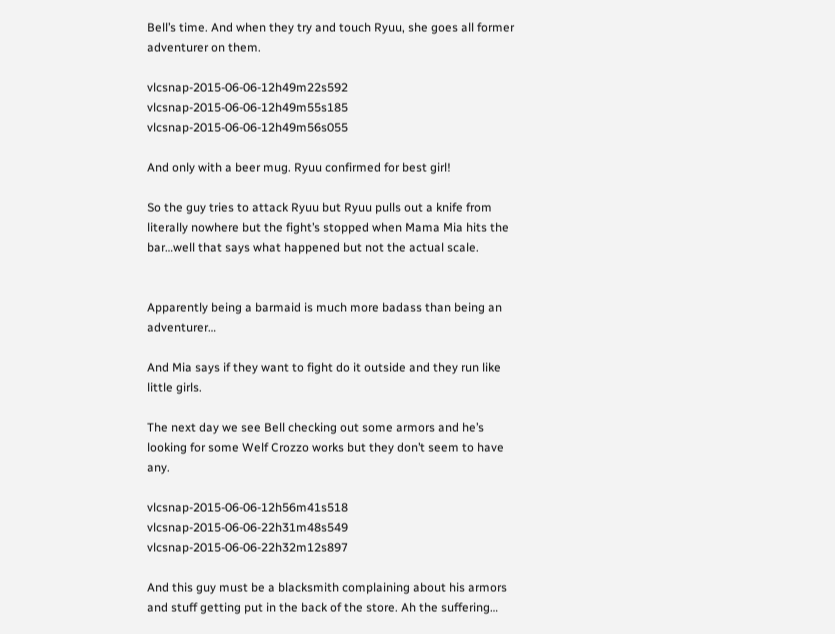Bell’s time. And when they try and touch Ryuu, she goes all former adventurer on them.

vlcsnap-2015-06-06-12h49m22s592 vlcsnap-2015-06-06-12h49m55s185 vlcsnap-2015-06-06-12h49m56s055

And only with a beer mug. Ryuu confirmed for best girl!

So the guy tries to attack Ryuu but Ryuu pulls out a knife from literally nowhere but the fight’s stopped when Mama Mia hits the bar…well that says what happened but not the actual scale.


Apparently being a barmaid is much more badass than being an adventurer…

And Mia says if they want to fight do it outside and they run like little girls.

The next day we see Bell checking out some armors and he’s looking for some Welf Crozzo works but they don’t seem to have any.

vlcsnap-2015-06-06-12h56m41s518 vlcsnap-2015-06-06-22h31m48s549 vlcsnap-2015-06-06-22h32m12s897

And this guy must be a blacksmith complaining about his armors and stuff getting put in the back of the store. Ah the suffering…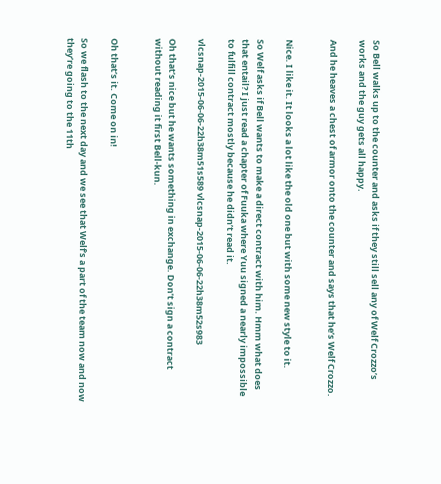So Bell walks up to the counter and asks if they still sell any of Welf Crozzo’s works and the guy gets all happy.

And he heaves a chest of armor onto the counter and says that he’s Welf Crozzo.


Nice. I like it. It looks a lot like the old one but with some new style to it.

So Welf asks if Bell wants to make a direct contract with him. Hmm what does that entail? I just read a chapter of Fuuka where Yuu signed a nearly impossible to fulfill contract mostly because he didn’t read it.

vlcsnap-2015-06-06-22h38m51s589 vlcsnap-2015-06-06-22h38m52s983

Oh that’s nice but he wants something in exchange. Don’t sign a contract without reading it first Bell-kun.


Oh that’s it. Come on in!

So we flash to the next day and we see that Welf’s a part of the team now and now they’re going to the 11th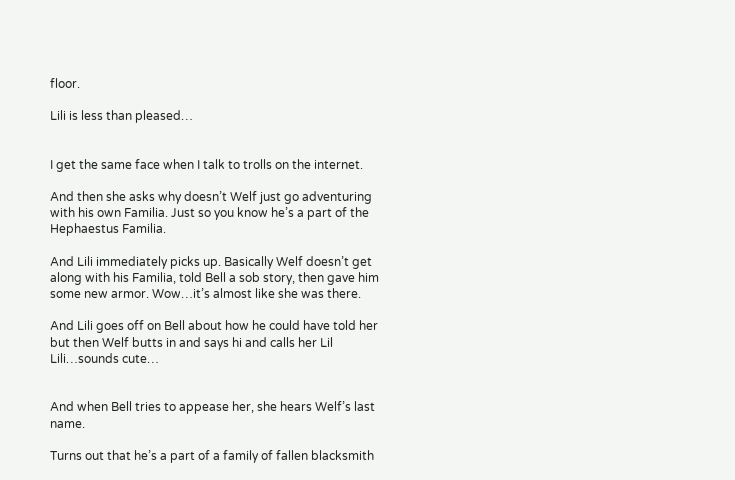floor.

Lili is less than pleased…


I get the same face when I talk to trolls on the internet.

And then she asks why doesn’t Welf just go adventuring with his own Familia. Just so you know he’s a part of the Hephaestus Familia.

And Lili immediately picks up. Basically Welf doesn’t get along with his Familia, told Bell a sob story, then gave him some new armor. Wow…it’s almost like she was there.

And Lili goes off on Bell about how he could have told her but then Welf butts in and says hi and calls her Lil Lili…sounds cute…


And when Bell tries to appease her, she hears Welf’s last name.

Turns out that he’s a part of a family of fallen blacksmith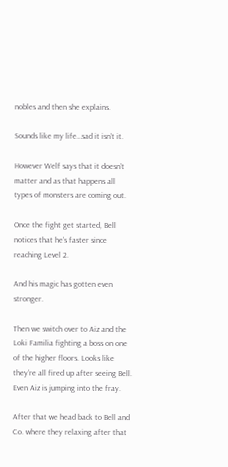nobles and then she explains.

Sounds like my life…sad it isn’t it.

However Welf says that it doesn’t matter and as that happens all types of monsters are coming out.

Once the fight get started, Bell notices that he’s faster since reaching Level 2.

And his magic has gotten even stronger.

Then we switch over to Aiz and the Loki Familia fighting a boss on one of the higher floors. Looks like they’re all fired up after seeing Bell. Even Aiz is jumping into the fray.

After that we head back to Bell and Co. where they relaxing after that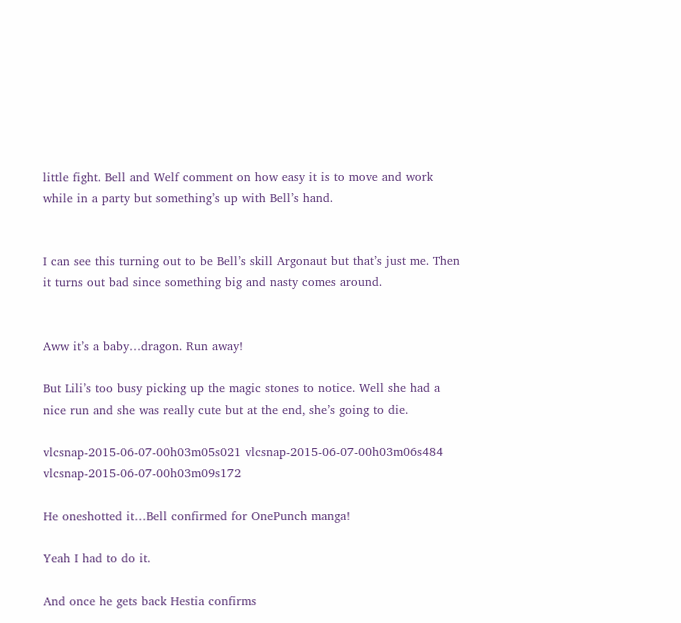little fight. Bell and Welf comment on how easy it is to move and work while in a party but something’s up with Bell’s hand.


I can see this turning out to be Bell’s skill Argonaut but that’s just me. Then it turns out bad since something big and nasty comes around.


Aww it’s a baby…dragon. Run away!

But Lili’s too busy picking up the magic stones to notice. Well she had a nice run and she was really cute but at the end, she’s going to die.

vlcsnap-2015-06-07-00h03m05s021 vlcsnap-2015-06-07-00h03m06s484 vlcsnap-2015-06-07-00h03m09s172

He oneshotted it…Bell confirmed for OnePunch manga!

Yeah I had to do it.

And once he gets back Hestia confirms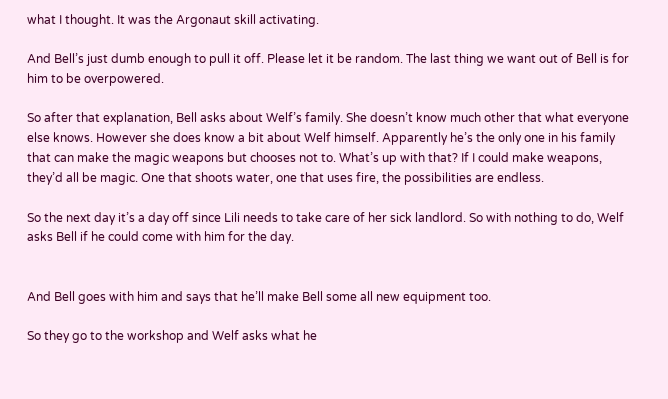what I thought. It was the Argonaut skill activating.

And Bell’s just dumb enough to pull it off. Please let it be random. The last thing we want out of Bell is for him to be overpowered.

So after that explanation, Bell asks about Welf’s family. She doesn’t know much other that what everyone else knows. However she does know a bit about Welf himself. Apparently he’s the only one in his family that can make the magic weapons but chooses not to. What’s up with that? If I could make weapons, they’d all be magic. One that shoots water, one that uses fire, the possibilities are endless.

So the next day it’s a day off since Lili needs to take care of her sick landlord. So with nothing to do, Welf asks Bell if he could come with him for the day.


And Bell goes with him and says that he’ll make Bell some all new equipment too.

So they go to the workshop and Welf asks what he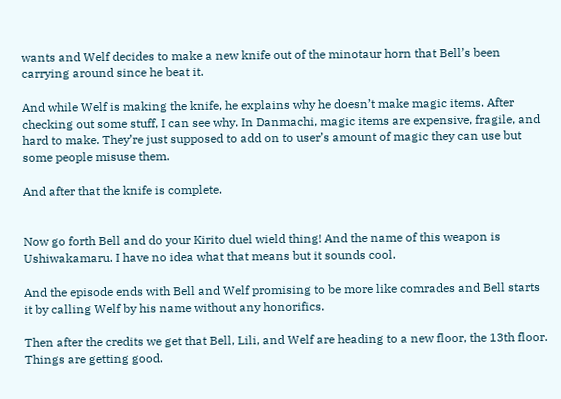wants and Welf decides to make a new knife out of the minotaur horn that Bell’s been carrying around since he beat it.

And while Welf is making the knife, he explains why he doesn’t make magic items. After checking out some stuff, I can see why. In Danmachi, magic items are expensive, fragile, and hard to make. They’re just supposed to add on to user’s amount of magic they can use but some people misuse them.

And after that the knife is complete.


Now go forth Bell and do your Kirito duel wield thing! And the name of this weapon is Ushiwakamaru. I have no idea what that means but it sounds cool.

And the episode ends with Bell and Welf promising to be more like comrades and Bell starts it by calling Welf by his name without any honorifics.

Then after the credits we get that Bell, Lili, and Welf are heading to a new floor, the 13th floor. Things are getting good.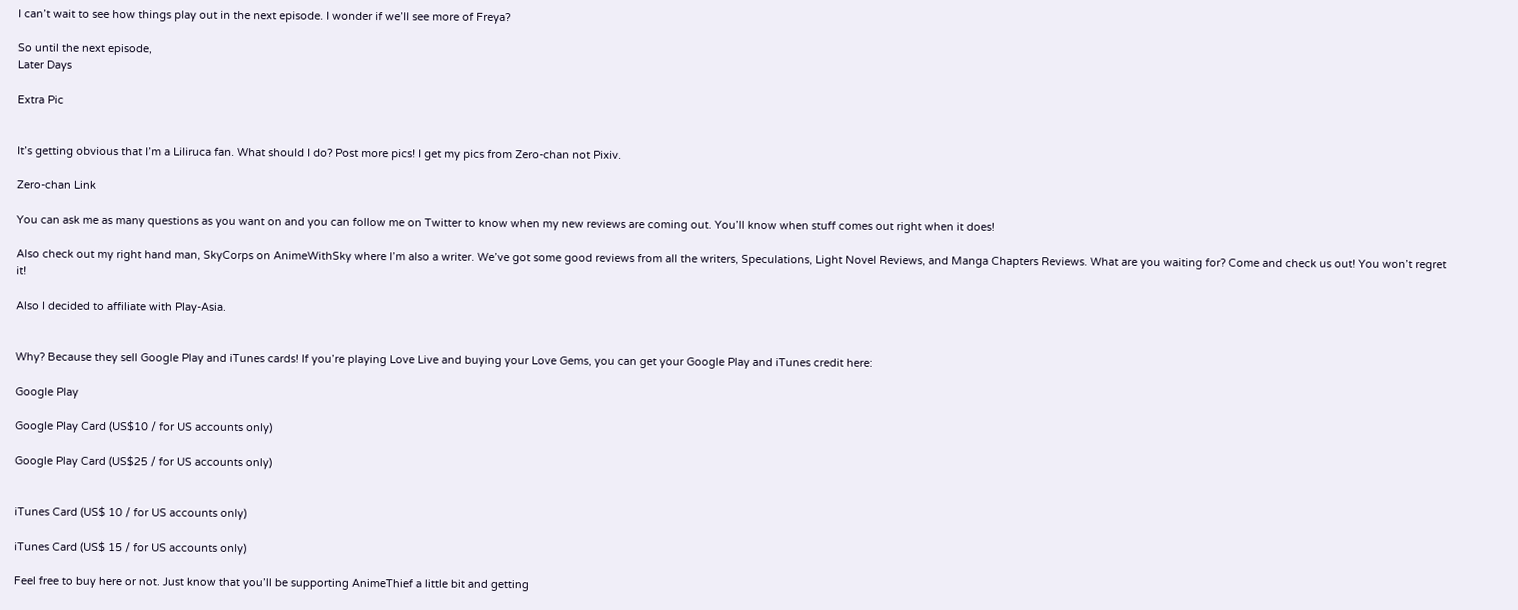I can’t wait to see how things play out in the next episode. I wonder if we’ll see more of Freya?

So until the next episode,
Later Days

Extra Pic


It’s getting obvious that I’m a Liliruca fan. What should I do? Post more pics! I get my pics from Zero-chan not Pixiv.

Zero-chan Link

You can ask me as many questions as you want on and you can follow me on Twitter to know when my new reviews are coming out. You’ll know when stuff comes out right when it does!

Also check out my right hand man, SkyCorps on AnimeWithSky where I’m also a writer. We’ve got some good reviews from all the writers, Speculations, Light Novel Reviews, and Manga Chapters Reviews. What are you waiting for? Come and check us out! You won’t regret it!

Also I decided to affiliate with Play-Asia.


Why? Because they sell Google Play and iTunes cards! If you’re playing Love Live and buying your Love Gems, you can get your Google Play and iTunes credit here:

Google Play

Google Play Card (US$10 / for US accounts only)

Google Play Card (US$25 / for US accounts only)


iTunes Card (US$ 10 / for US accounts only)

iTunes Card (US$ 15 / for US accounts only)

Feel free to buy here or not. Just know that you’ll be supporting AnimeThief a little bit and getting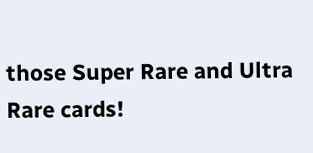those Super Rare and Ultra Rare cards!